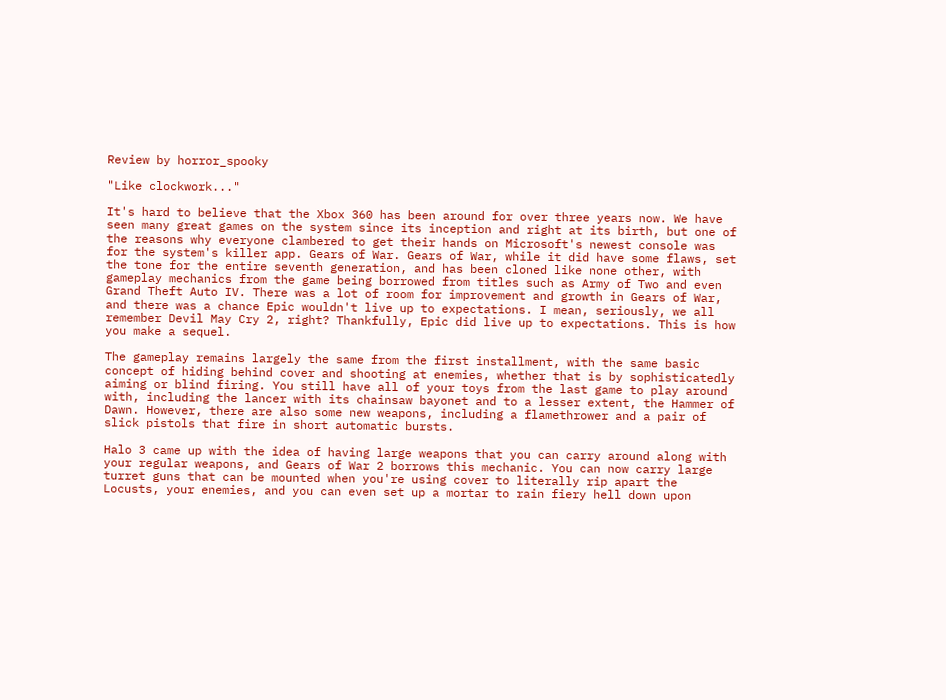Review by horror_spooky

"Like clockwork..."

It's hard to believe that the Xbox 360 has been around for over three years now. We have seen many great games on the system since its inception and right at its birth, but one of the reasons why everyone clambered to get their hands on Microsoft's newest console was for the system's killer app. Gears of War. Gears of War, while it did have some flaws, set the tone for the entire seventh generation, and has been cloned like none other, with gameplay mechanics from the game being borrowed from titles such as Army of Two and even Grand Theft Auto IV. There was a lot of room for improvement and growth in Gears of War, and there was a chance Epic wouldn't live up to expectations. I mean, seriously, we all remember Devil May Cry 2, right? Thankfully, Epic did live up to expectations. This is how you make a sequel.

The gameplay remains largely the same from the first installment, with the same basic concept of hiding behind cover and shooting at enemies, whether that is by sophisticatedly aiming or blind firing. You still have all of your toys from the last game to play around with, including the lancer with its chainsaw bayonet and to a lesser extent, the Hammer of Dawn. However, there are also some new weapons, including a flamethrower and a pair of slick pistols that fire in short automatic bursts.

Halo 3 came up with the idea of having large weapons that you can carry around along with your regular weapons, and Gears of War 2 borrows this mechanic. You can now carry large turret guns that can be mounted when you're using cover to literally rip apart the Locusts, your enemies, and you can even set up a mortar to rain fiery hell down upon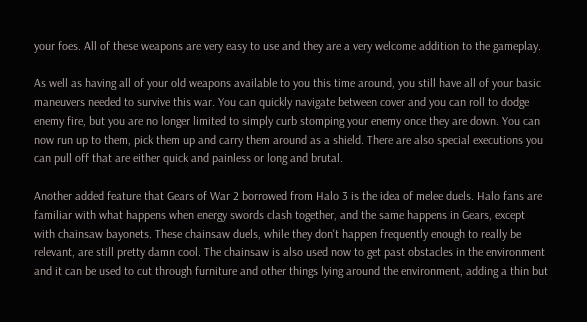your foes. All of these weapons are very easy to use and they are a very welcome addition to the gameplay.

As well as having all of your old weapons available to you this time around, you still have all of your basic maneuvers needed to survive this war. You can quickly navigate between cover and you can roll to dodge enemy fire, but you are no longer limited to simply curb stomping your enemy once they are down. You can now run up to them, pick them up and carry them around as a shield. There are also special executions you can pull off that are either quick and painless or long and brutal.

Another added feature that Gears of War 2 borrowed from Halo 3 is the idea of melee duels. Halo fans are familiar with what happens when energy swords clash together, and the same happens in Gears, except with chainsaw bayonets. These chainsaw duels, while they don't happen frequently enough to really be relevant, are still pretty damn cool. The chainsaw is also used now to get past obstacles in the environment and it can be used to cut through furniture and other things lying around the environment, adding a thin but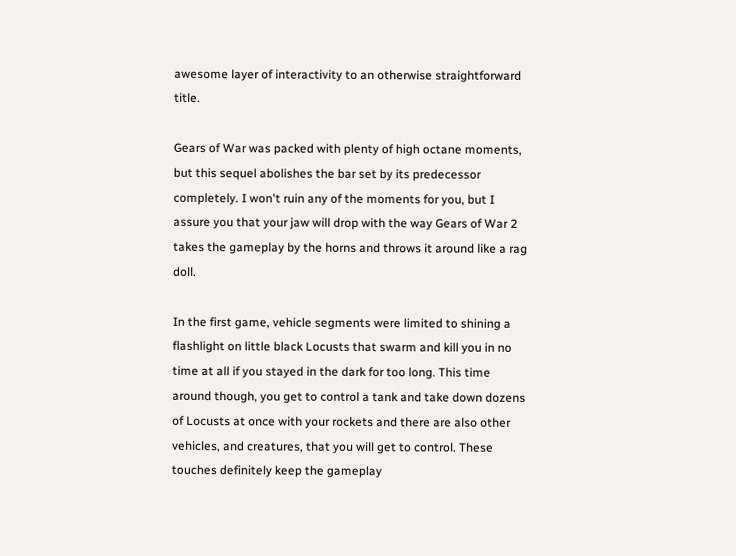awesome layer of interactivity to an otherwise straightforward title.

Gears of War was packed with plenty of high octane moments, but this sequel abolishes the bar set by its predecessor completely. I won't ruin any of the moments for you, but I assure you that your jaw will drop with the way Gears of War 2 takes the gameplay by the horns and throws it around like a rag doll.

In the first game, vehicle segments were limited to shining a flashlight on little black Locusts that swarm and kill you in no time at all if you stayed in the dark for too long. This time around though, you get to control a tank and take down dozens of Locusts at once with your rockets and there are also other vehicles, and creatures, that you will get to control. These touches definitely keep the gameplay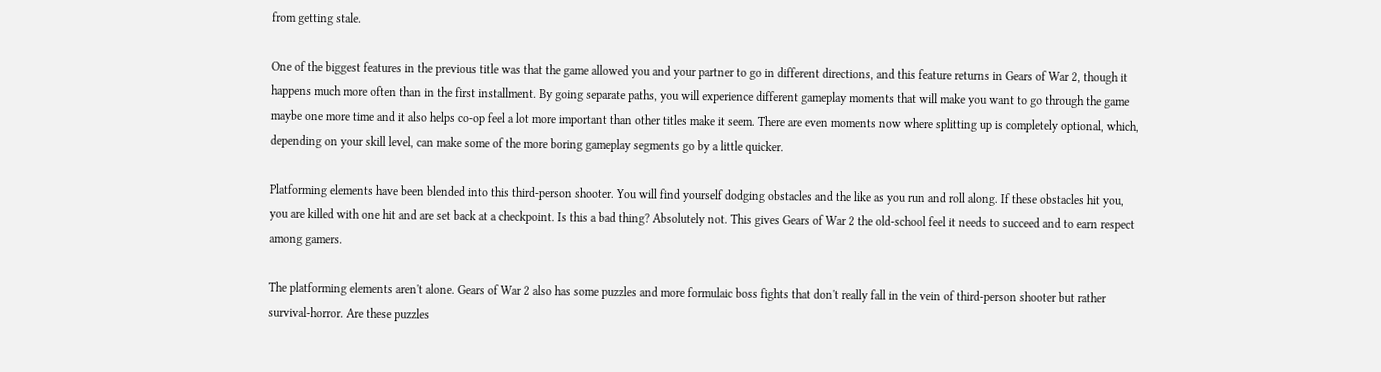from getting stale.

One of the biggest features in the previous title was that the game allowed you and your partner to go in different directions, and this feature returns in Gears of War 2, though it happens much more often than in the first installment. By going separate paths, you will experience different gameplay moments that will make you want to go through the game maybe one more time and it also helps co-op feel a lot more important than other titles make it seem. There are even moments now where splitting up is completely optional, which, depending on your skill level, can make some of the more boring gameplay segments go by a little quicker.

Platforming elements have been blended into this third-person shooter. You will find yourself dodging obstacles and the like as you run and roll along. If these obstacles hit you, you are killed with one hit and are set back at a checkpoint. Is this a bad thing? Absolutely not. This gives Gears of War 2 the old-school feel it needs to succeed and to earn respect among gamers.

The platforming elements aren't alone. Gears of War 2 also has some puzzles and more formulaic boss fights that don't really fall in the vein of third-person shooter but rather survival-horror. Are these puzzles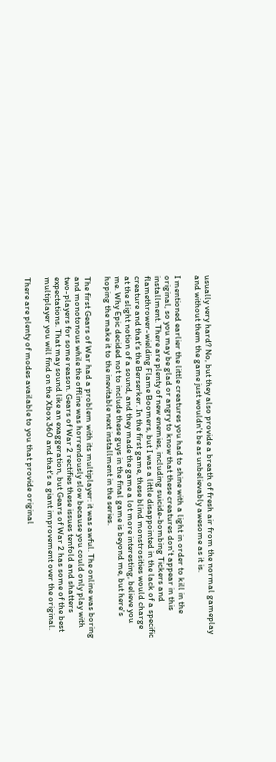usually very hard? No, but they also provide a breath of fresh air from the normal gameplay and without them the game just wouldn't be as unbelievably awesome as it is.

I mentioned earlier the little creatures you had to shine with a light in order to kill in the original, so you may be glad or angry to know that these creatures don't appear in this installment. There are plenty of new enemies, including suicide-bombing Tickers and flamethrower-wielding Flame Boomers, but I was a little disappointed in the lack of a specific creature and that's the Berserker. In the first game, these blind monstrosities would charge at the slight notion of a sound, and they made the game a lot more interesting, believe you me. Why Epic decided not to include these guys in the final game is beyond me, but here's hoping the make it to the inevitable next installment in the series.

The first Gears of War had a problem with its multiplayer: it was awful. The online was boring and monotonous while the offline was horrendously slow because you could only play with two-players for some reason. Gears of War 2 rectifies these issues tenfold and shatters expectations. That may sound like an exaggeration, but Gears of War 2 has some of the best multiplayer you will find on the Xbox 360 and that's a giant improvement over the original.

There are plenty of modes available to you that provide original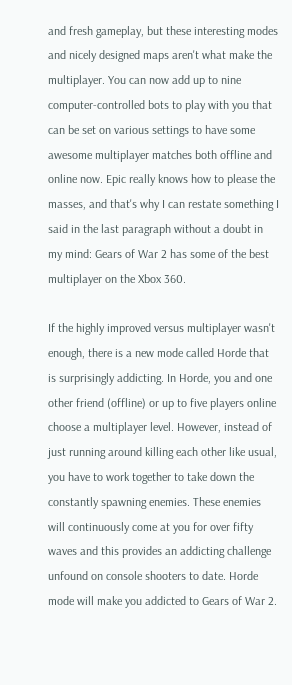and fresh gameplay, but these interesting modes and nicely designed maps aren't what make the multiplayer. You can now add up to nine computer-controlled bots to play with you that can be set on various settings to have some awesome multiplayer matches both offline and online now. Epic really knows how to please the masses, and that's why I can restate something I said in the last paragraph without a doubt in my mind: Gears of War 2 has some of the best multiplayer on the Xbox 360.

If the highly improved versus multiplayer wasn't enough, there is a new mode called Horde that is surprisingly addicting. In Horde, you and one other friend (offline) or up to five players online choose a multiplayer level. However, instead of just running around killing each other like usual, you have to work together to take down the constantly spawning enemies. These enemies will continuously come at you for over fifty waves and this provides an addicting challenge unfound on console shooters to date. Horde mode will make you addicted to Gears of War 2.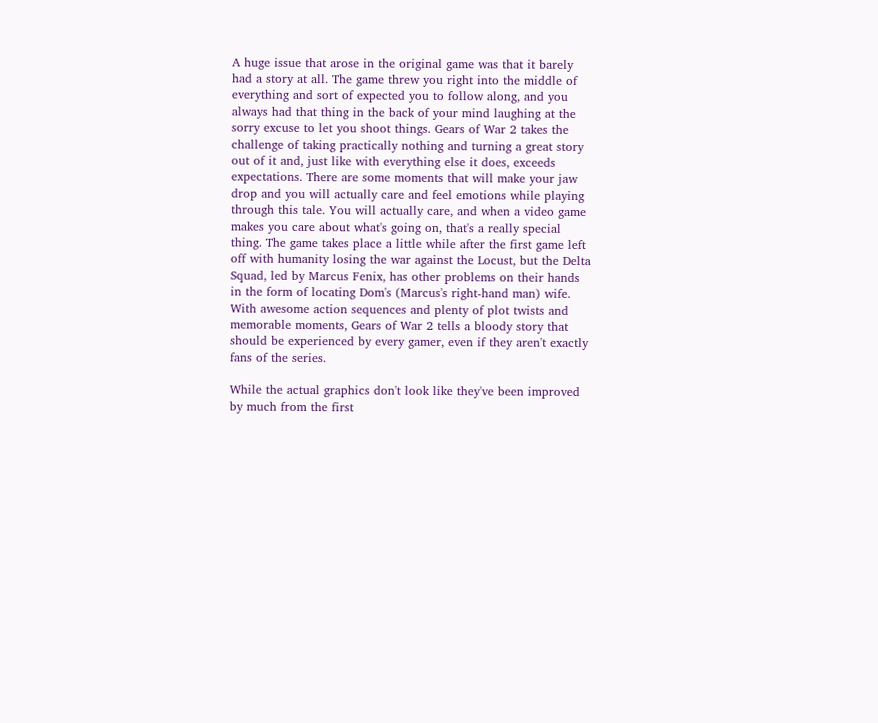A huge issue that arose in the original game was that it barely had a story at all. The game threw you right into the middle of everything and sort of expected you to follow along, and you always had that thing in the back of your mind laughing at the sorry excuse to let you shoot things. Gears of War 2 takes the challenge of taking practically nothing and turning a great story out of it and, just like with everything else it does, exceeds expectations. There are some moments that will make your jaw drop and you will actually care and feel emotions while playing through this tale. You will actually care, and when a video game makes you care about what's going on, that's a really special thing. The game takes place a little while after the first game left off with humanity losing the war against the Locust, but the Delta Squad, led by Marcus Fenix, has other problems on their hands in the form of locating Dom's (Marcus's right-hand man) wife. With awesome action sequences and plenty of plot twists and memorable moments, Gears of War 2 tells a bloody story that should be experienced by every gamer, even if they aren't exactly fans of the series.

While the actual graphics don't look like they've been improved by much from the first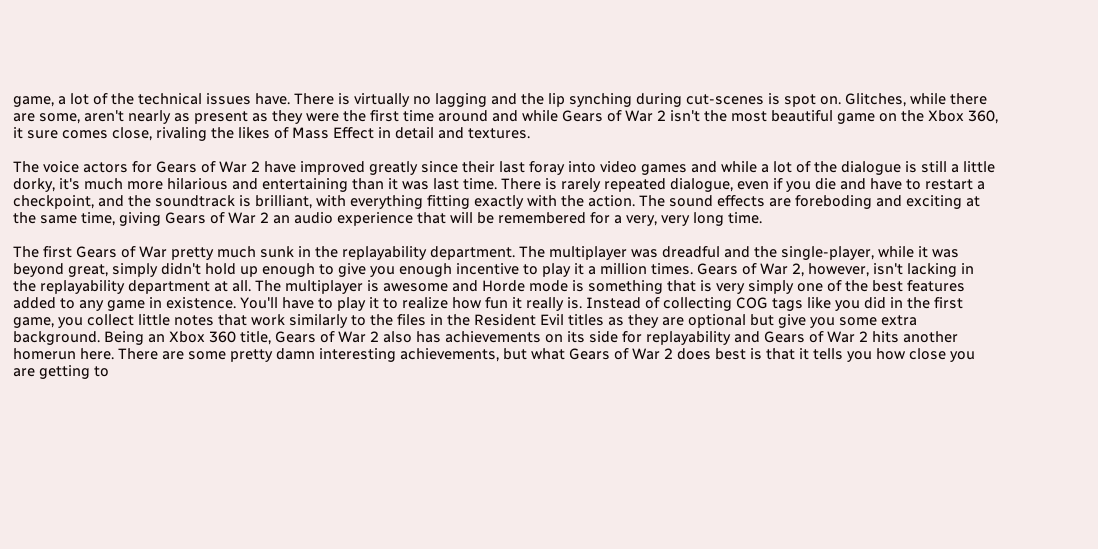game, a lot of the technical issues have. There is virtually no lagging and the lip synching during cut-scenes is spot on. Glitches, while there are some, aren't nearly as present as they were the first time around and while Gears of War 2 isn't the most beautiful game on the Xbox 360, it sure comes close, rivaling the likes of Mass Effect in detail and textures.

The voice actors for Gears of War 2 have improved greatly since their last foray into video games and while a lot of the dialogue is still a little dorky, it's much more hilarious and entertaining than it was last time. There is rarely repeated dialogue, even if you die and have to restart a checkpoint, and the soundtrack is brilliant, with everything fitting exactly with the action. The sound effects are foreboding and exciting at the same time, giving Gears of War 2 an audio experience that will be remembered for a very, very long time.

The first Gears of War pretty much sunk in the replayability department. The multiplayer was dreadful and the single-player, while it was beyond great, simply didn't hold up enough to give you enough incentive to play it a million times. Gears of War 2, however, isn't lacking in the replayability department at all. The multiplayer is awesome and Horde mode is something that is very simply one of the best features added to any game in existence. You'll have to play it to realize how fun it really is. Instead of collecting COG tags like you did in the first game, you collect little notes that work similarly to the files in the Resident Evil titles as they are optional but give you some extra background. Being an Xbox 360 title, Gears of War 2 also has achievements on its side for replayability and Gears of War 2 hits another homerun here. There are some pretty damn interesting achievements, but what Gears of War 2 does best is that it tells you how close you are getting to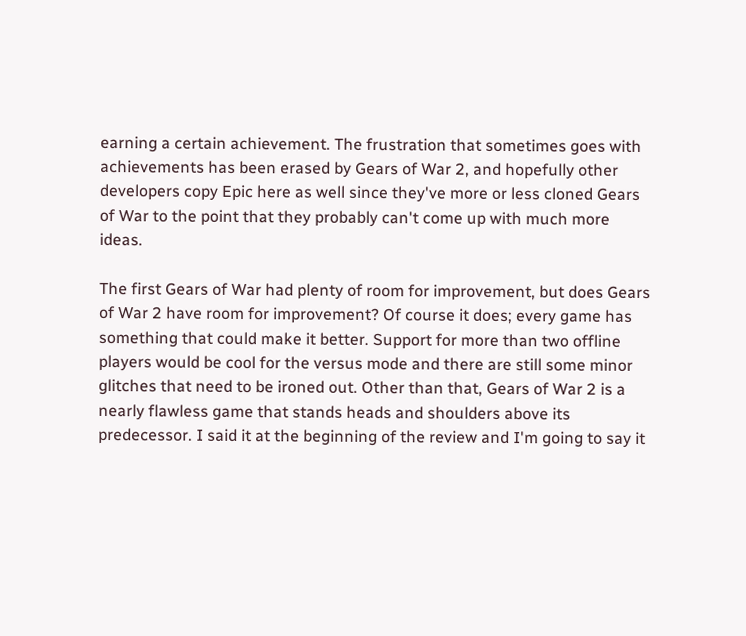earning a certain achievement. The frustration that sometimes goes with achievements has been erased by Gears of War 2, and hopefully other developers copy Epic here as well since they've more or less cloned Gears of War to the point that they probably can't come up with much more ideas.

The first Gears of War had plenty of room for improvement, but does Gears of War 2 have room for improvement? Of course it does; every game has something that could make it better. Support for more than two offline players would be cool for the versus mode and there are still some minor glitches that need to be ironed out. Other than that, Gears of War 2 is a nearly flawless game that stands heads and shoulders above its predecessor. I said it at the beginning of the review and I'm going to say it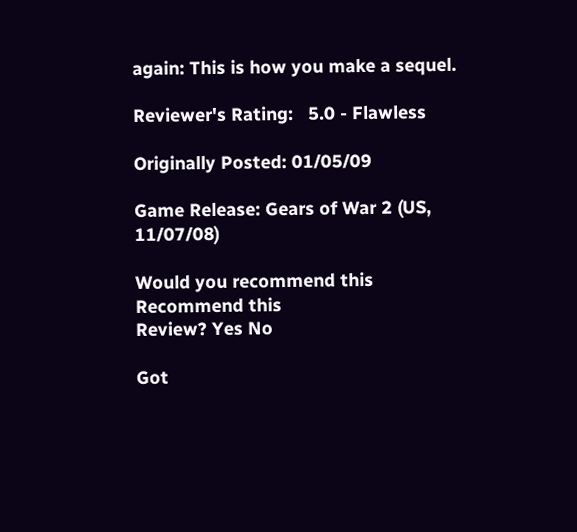again: This is how you make a sequel.

Reviewer's Rating:   5.0 - Flawless

Originally Posted: 01/05/09

Game Release: Gears of War 2 (US, 11/07/08)

Would you recommend this
Recommend this
Review? Yes No

Got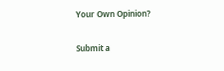Your Own Opinion?

Submit a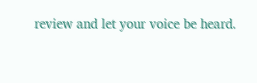review and let your voice be heard.